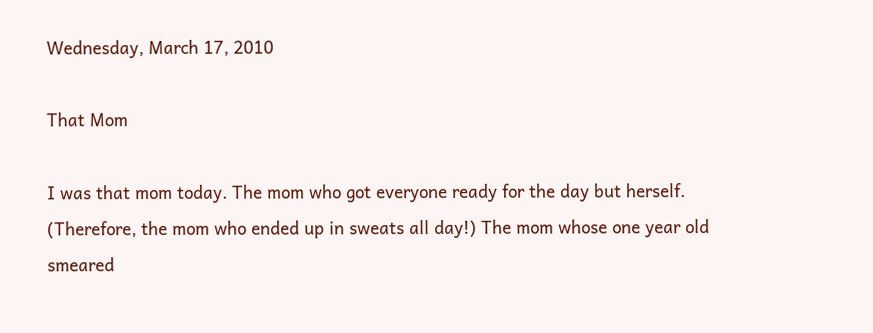Wednesday, March 17, 2010

That Mom

I was that mom today. The mom who got everyone ready for the day but herself. (Therefore, the mom who ended up in sweats all day!) The mom whose one year old smeared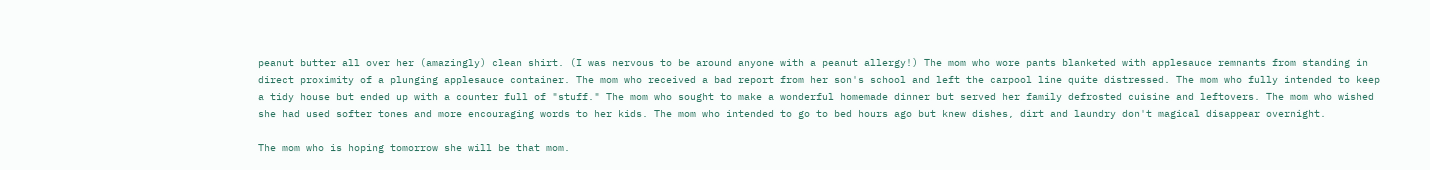peanut butter all over her (amazingly) clean shirt. (I was nervous to be around anyone with a peanut allergy!) The mom who wore pants blanketed with applesauce remnants from standing in direct proximity of a plunging applesauce container. The mom who received a bad report from her son's school and left the carpool line quite distressed. The mom who fully intended to keep a tidy house but ended up with a counter full of "stuff." The mom who sought to make a wonderful homemade dinner but served her family defrosted cuisine and leftovers. The mom who wished she had used softer tones and more encouraging words to her kids. The mom who intended to go to bed hours ago but knew dishes, dirt and laundry don't magical disappear overnight.

The mom who is hoping tomorrow she will be that mom.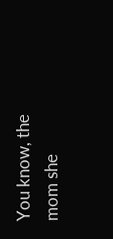You know, the mom she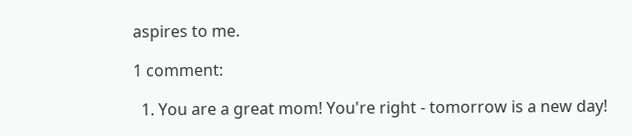aspires to me.

1 comment:

  1. You are a great mom! You're right - tomorrow is a new day!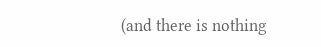(and there is nothing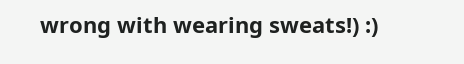wrong with wearing sweats!) :)